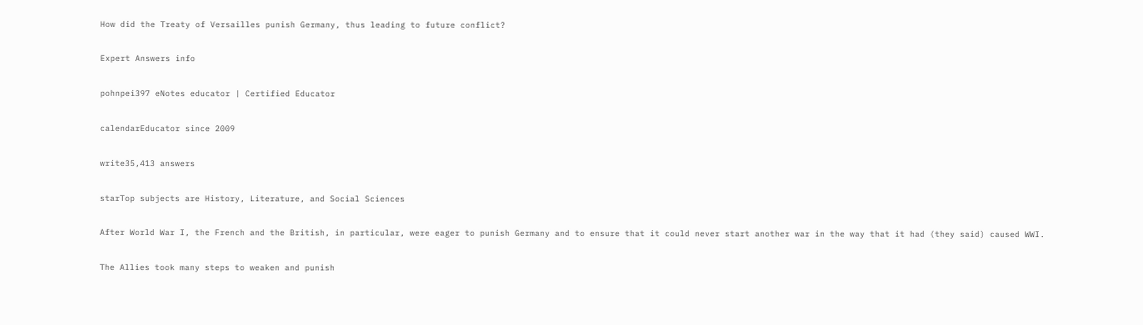How did the Treaty of Versailles punish Germany, thus leading to future conflict?

Expert Answers info

pohnpei397 eNotes educator | Certified Educator

calendarEducator since 2009

write35,413 answers

starTop subjects are History, Literature, and Social Sciences

After World War I, the French and the British, in particular, were eager to punish Germany and to ensure that it could never start another war in the way that it had (they said) caused WWI.

The Allies took many steps to weaken and punish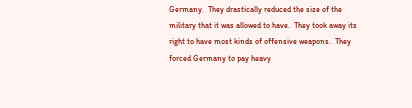Germany.  They drastically reduced the size of the military that it was allowed to have.  They took away its right to have most kinds of offensive weapons.  They forced Germany to pay heavy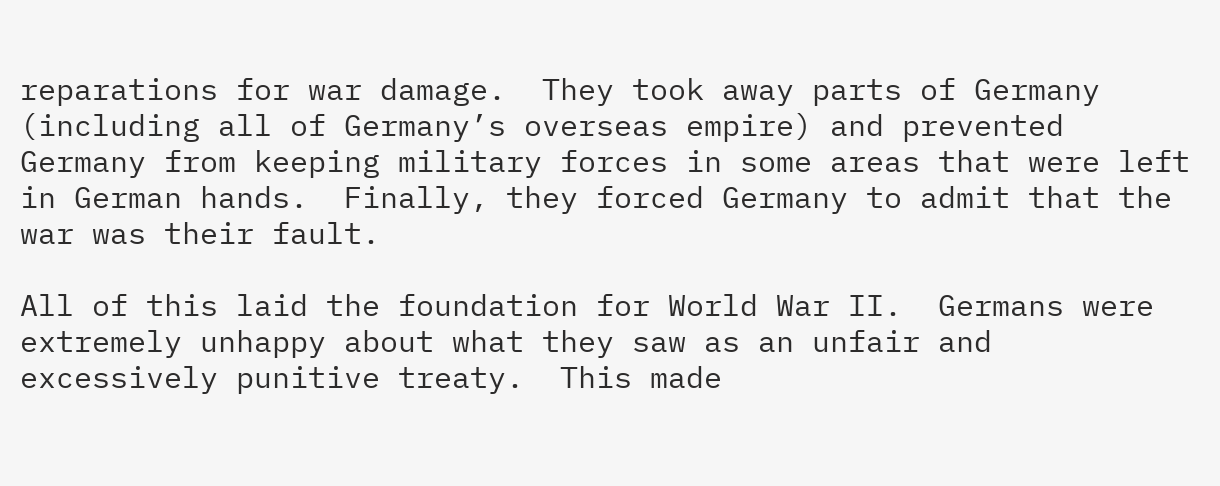reparations for war damage.  They took away parts of Germany (including all of Germany’s overseas empire) and prevented Germany from keeping military forces in some areas that were left in German hands.  Finally, they forced Germany to admit that the war was their fault.

All of this laid the foundation for World War II.  Germans were extremely unhappy about what they saw as an unfair and excessively punitive treaty.  This made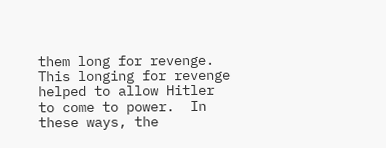them long for revenge.  This longing for revenge helped to allow Hitler to come to power.  In these ways, the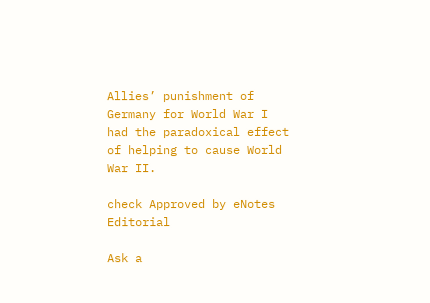Allies’ punishment of Germany for World War I had the paradoxical effect of helping to cause World War II.

check Approved by eNotes Editorial

Ask a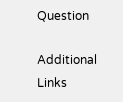Question

Additional Links